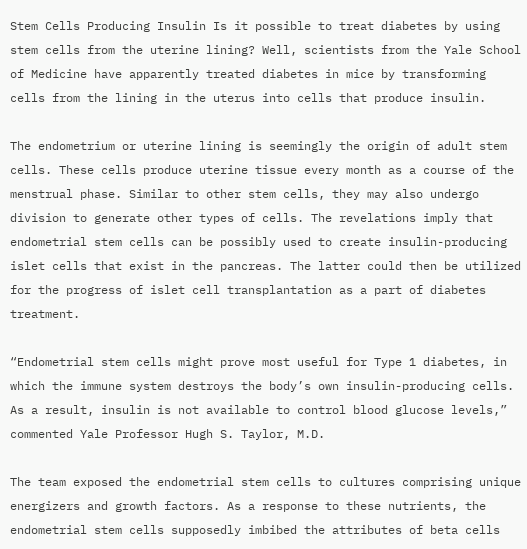Stem Cells Producing Insulin Is it possible to treat diabetes by using stem cells from the uterine lining? Well, scientists from the Yale School of Medicine have apparently treated diabetes in mice by transforming cells from the lining in the uterus into cells that produce insulin.

The endometrium or uterine lining is seemingly the origin of adult stem cells. These cells produce uterine tissue every month as a course of the menstrual phase. Similar to other stem cells, they may also undergo division to generate other types of cells. The revelations imply that endometrial stem cells can be possibly used to create insulin-producing islet cells that exist in the pancreas. The latter could then be utilized for the progress of islet cell transplantation as a part of diabetes treatment.

“Endometrial stem cells might prove most useful for Type 1 diabetes, in which the immune system destroys the body’s own insulin-producing cells. As a result, insulin is not available to control blood glucose levels,” commented Yale Professor Hugh S. Taylor, M.D.

The team exposed the endometrial stem cells to cultures comprising unique energizers and growth factors. As a response to these nutrients, the endometrial stem cells supposedly imbibed the attributes of beta cells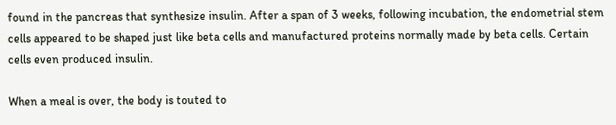found in the pancreas that synthesize insulin. After a span of 3 weeks, following incubation, the endometrial stem cells appeared to be shaped just like beta cells and manufactured proteins normally made by beta cells. Certain cells even produced insulin.

When a meal is over, the body is touted to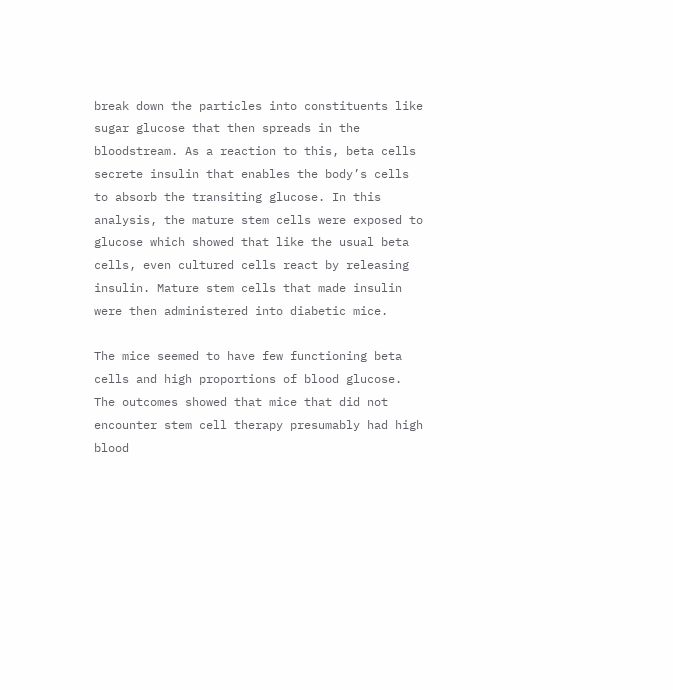break down the particles into constituents like sugar glucose that then spreads in the bloodstream. As a reaction to this, beta cells secrete insulin that enables the body’s cells to absorb the transiting glucose. In this analysis, the mature stem cells were exposed to glucose which showed that like the usual beta cells, even cultured cells react by releasing insulin. Mature stem cells that made insulin were then administered into diabetic mice.

The mice seemed to have few functioning beta cells and high proportions of blood glucose. The outcomes showed that mice that did not encounter stem cell therapy presumably had high blood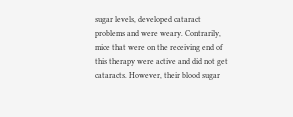sugar levels, developed cataract problems and were weary. Contrarily, mice that were on the receiving end of this therapy were active and did not get cataracts. However, their blood sugar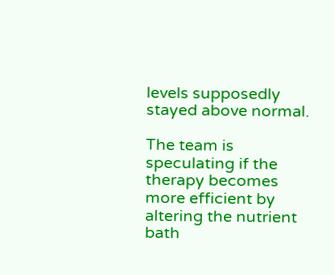levels supposedly stayed above normal.

The team is speculating if the therapy becomes more efficient by altering the nutrient bath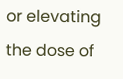or elevating the dose of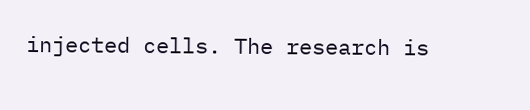injected cells. The research is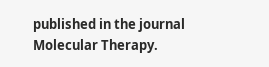published in the journal Molecular Therapy.